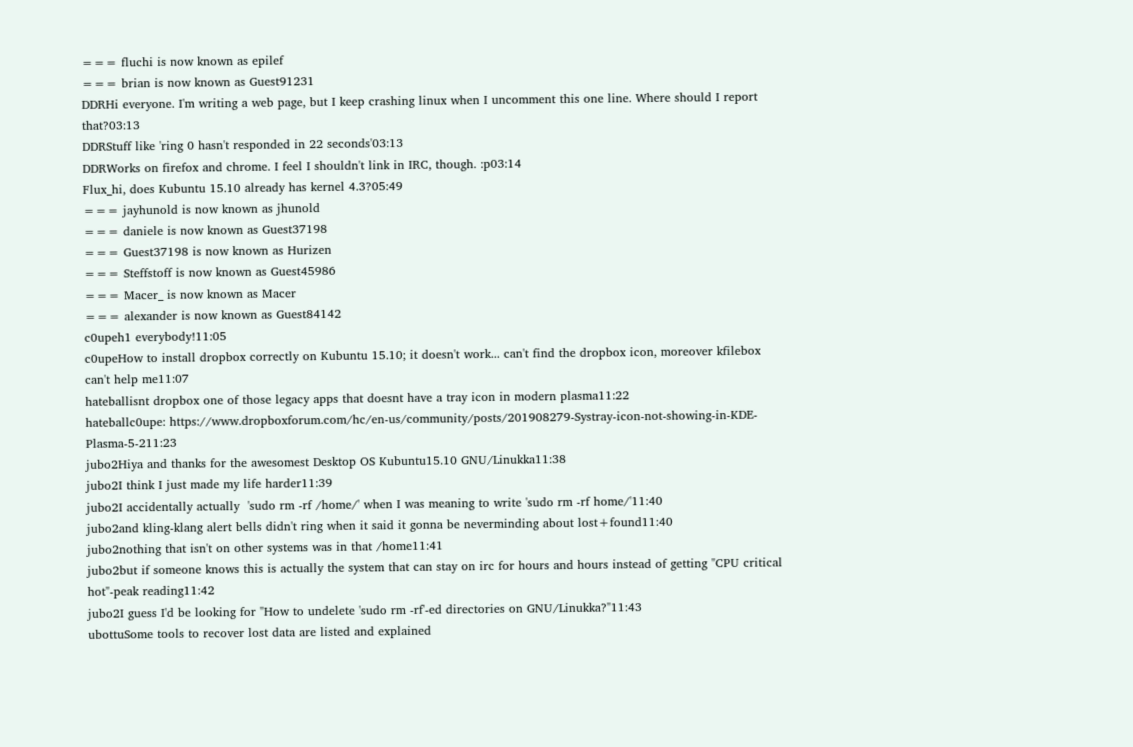=== fluchi is now known as epilef
=== brian is now known as Guest91231
DDRHi everyone. I'm writing a web page, but I keep crashing linux when I uncomment this one line. Where should I report that?03:13
DDRStuff like 'ring 0 hasn't responded in 22 seconds'03:13
DDRWorks on firefox and chrome. I feel I shouldn't link in IRC, though. :p03:14
Flux_hi, does Kubuntu 15.10 already has kernel 4.3?05:49
=== jayhunold is now known as jhunold
=== daniele is now known as Guest37198
=== Guest37198 is now known as Hurizen
=== Steffstoff is now known as Guest45986
=== Macer_ is now known as Macer
=== alexander is now known as Guest84142
c0upeh1 everybody!11:05
c0upeHow to install dropbox correctly on Kubuntu 15.10; it doesn't work... can't find the dropbox icon, moreover kfilebox can't help me11:07
hateballisnt dropbox one of those legacy apps that doesnt have a tray icon in modern plasma11:22
hateballc0upe: https://www.dropboxforum.com/hc/en-us/community/posts/201908279-Systray-icon-not-showing-in-KDE-Plasma-5-211:23
jubo2Hiya and thanks for the awesomest Desktop OS Kubuntu15.10 GNU/Linukka11:38
jubo2I think I just made my life harder11:39
jubo2I accidentally actually  'sudo rm -rf /home/' when I was meaning to write 'sudo rm -rf home/'11:40
jubo2and kling-klang alert bells didn't ring when it said it gonna be neverminding about lost+found11:40
jubo2nothing that isn't on other systems was in that /home11:41
jubo2but if someone knows this is actually the system that can stay on irc for hours and hours instead of getting "CPU critical hot"-peak reading11:42
jubo2I guess I'd be looking for "How to undelete 'sudo rm -rf'-ed directories on GNU/Linukka?"11:43
ubottuSome tools to recover lost data are listed and explained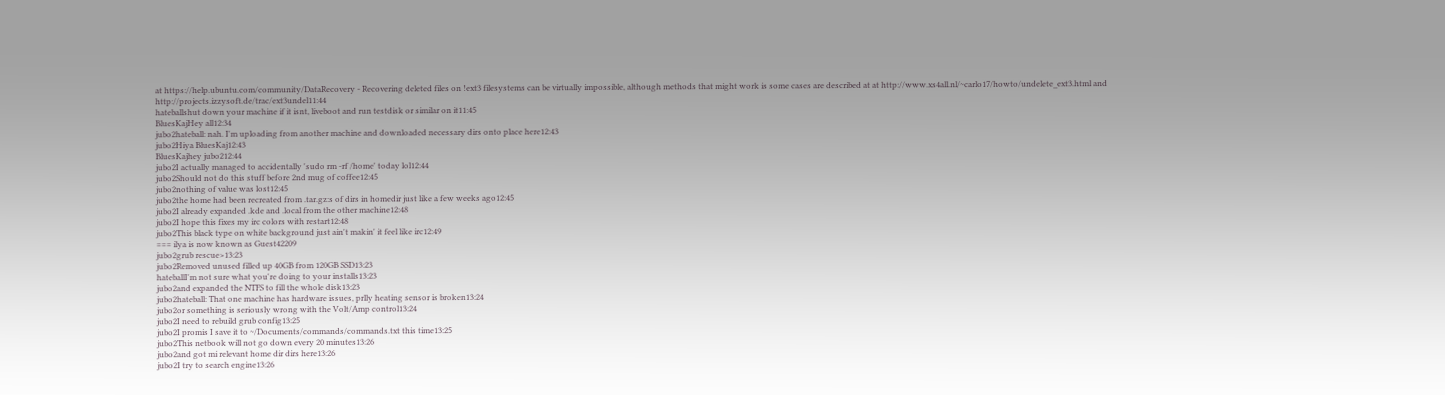at https://help.ubuntu.com/community/DataRecovery - Recovering deleted files on !ext3 filesystems can be virtually impossible, although methods that might work is some cases are described at at http://www.xs4all.nl/~carlo17/howto/undelete_ext3.html and http://projects.izzysoft.de/trac/ext3undel11:44
hateballshut down your machine if it isnt, liveboot and run testdisk or similar on it11:45
BluesKajHey all12:34
jubo2hateball: nah. I'm uploading from another machine and downloaded necessary dirs onto place here12:43
jubo2Hiya BluesKaj12:43
BluesKajhey jubo212:44
jubo2I actually managed to accidentally 'sudo rm -rf /home' today lol12:44
jubo2Should not do this stuff before 2nd mug of coffee12:45
jubo2nothing of value was lost12:45
jubo2the home had been recreated from .tar.gz:s of dirs in homedir just like a few weeks ago12:45
jubo2I already expanded .kde and .local from the other machine12:48
jubo2I hope this fixes my irc colors with restart12:48
jubo2This black type on white background just ain't makin' it feel like irc12:49
=== ilya is now known as Guest42209
jubo2grub rescue>13:23
jubo2Removed unused filled up 40GB from 120GB SSD13:23
hateballI'm not sure what you're doing to your installs13:23
jubo2and expanded the NTFS to fill the whole disk13:23
jubo2hateball: That one machine has hardware issues, prlly heating sensor is broken13:24
jubo2or something is seriously wrong with the Volt/Amp control13:24
jubo2I need to rebuild grub config13:25
jubo2I promis I save it to ~/Documents/commands/commands.txt this time13:25
jubo2This netbook will not go down every 20 minutes13:26
jubo2and got mi relevant home dir dirs here13:26
jubo2I try to search engine13:26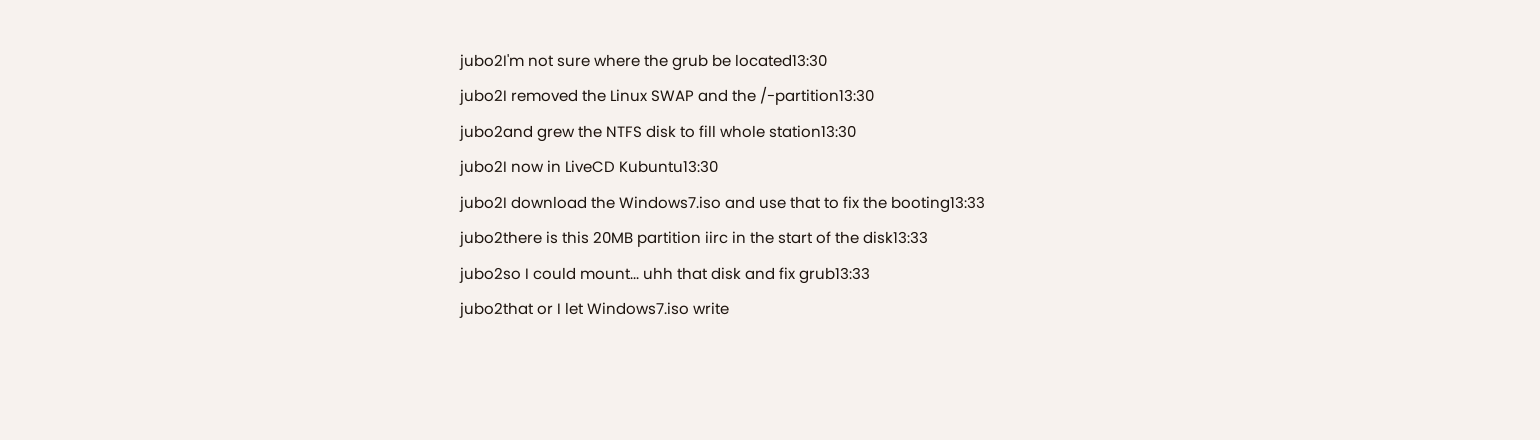jubo2I'm not sure where the grub be located13:30
jubo2I removed the Linux SWAP and the /-partition13:30
jubo2and grew the NTFS disk to fill whole station13:30
jubo2I now in LiveCD Kubuntu13:30
jubo2I download the Windows7.iso and use that to fix the booting13:33
jubo2there is this 20MB partition iirc in the start of the disk13:33
jubo2so I could mount... uhh that disk and fix grub13:33
jubo2that or I let Windows7.iso write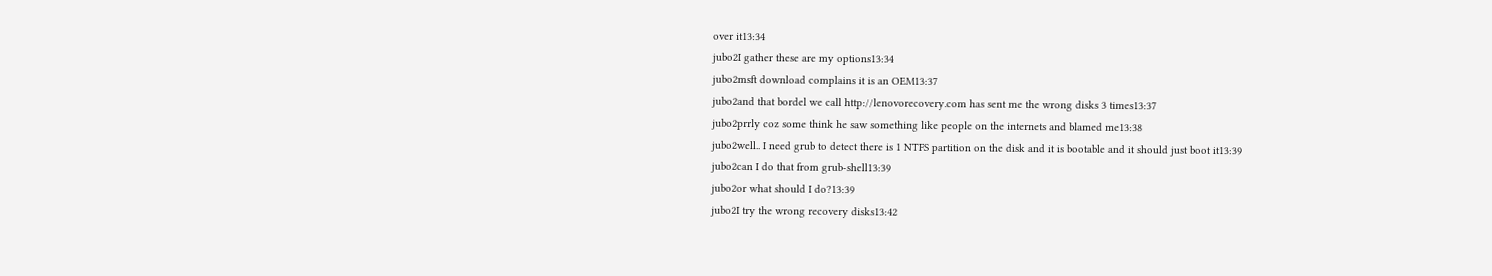over it13:34
jubo2I gather these are my options13:34
jubo2msft download complains it is an OEM13:37
jubo2and that bordel we call http://lenovorecovery.com has sent me the wrong disks 3 times13:37
jubo2prrly coz some think he saw something like people on the internets and blamed me13:38
jubo2well.. I need grub to detect there is 1 NTFS partition on the disk and it is bootable and it should just boot it13:39
jubo2can I do that from grub-shell13:39
jubo2or what should I do?13:39
jubo2I try the wrong recovery disks13:42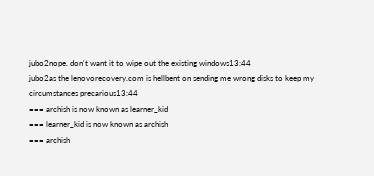jubo2nope. don't want it to wipe out the existing windows13:44
jubo2as the lenovorecovery.com is hellbent on sending me wrong disks to keep my circumstances precarious13:44
=== archish is now known as learner_kid
=== learner_kid is now known as archish
=== archish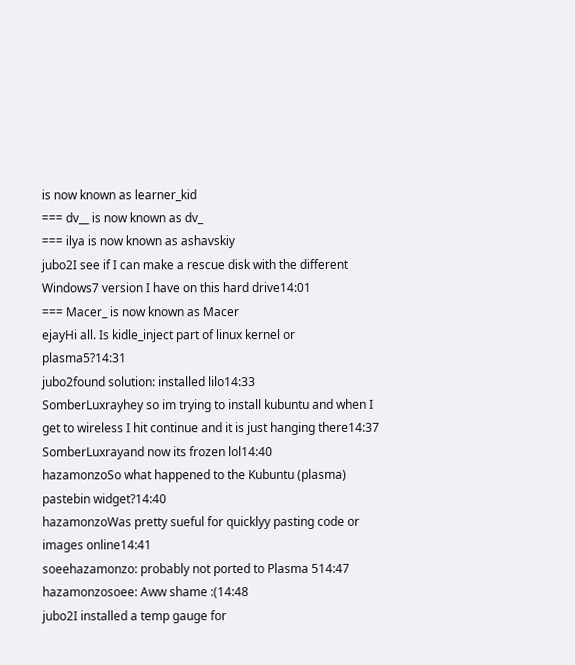is now known as learner_kid
=== dv__ is now known as dv_
=== ilya is now known as ashavskiy
jubo2I see if I can make a rescue disk with the different Windows7 version I have on this hard drive14:01
=== Macer_ is now known as Macer
ejayHi all. Is kidle_inject part of linux kernel or plasma5?14:31
jubo2found solution: installed lilo14:33
SomberLuxrayhey so im trying to install kubuntu and when I get to wireless I hit continue and it is just hanging there14:37
SomberLuxrayand now its frozen lol14:40
hazamonzoSo what happened to the Kubuntu (plasma) pastebin widget?14:40
hazamonzoWas pretty sueful for quicklyy pasting code or images online14:41
soeehazamonzo: probably not ported to Plasma 514:47
hazamonzosoee: Aww shame :(14:48
jubo2I installed a temp gauge for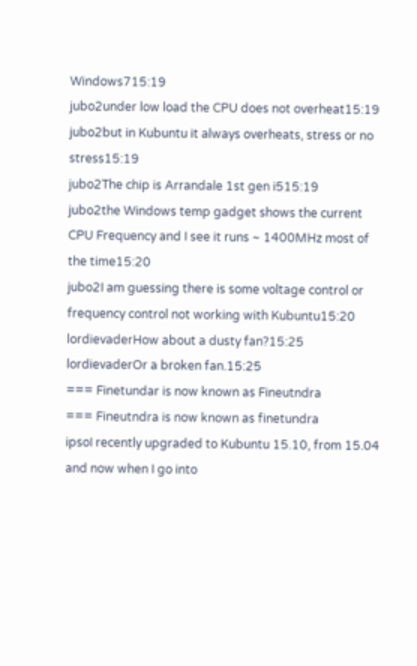Windows715:19
jubo2under low load the CPU does not overheat15:19
jubo2but in Kubuntu it always overheats, stress or no stress15:19
jubo2The chip is Arrandale 1st gen i515:19
jubo2the Windows temp gadget shows the current CPU Frequency and I see it runs ~ 1400MHz most of the time15:20
jubo2I am guessing there is some voltage control or frequency control not working with Kubuntu15:20
lordievaderHow about a dusty fan?15:25
lordievaderOr a broken fan.15:25
=== Finetundar is now known as Fineutndra
=== Fineutndra is now known as finetundra
ipsoI recently upgraded to Kubuntu 15.10, from 15.04 and now when I go into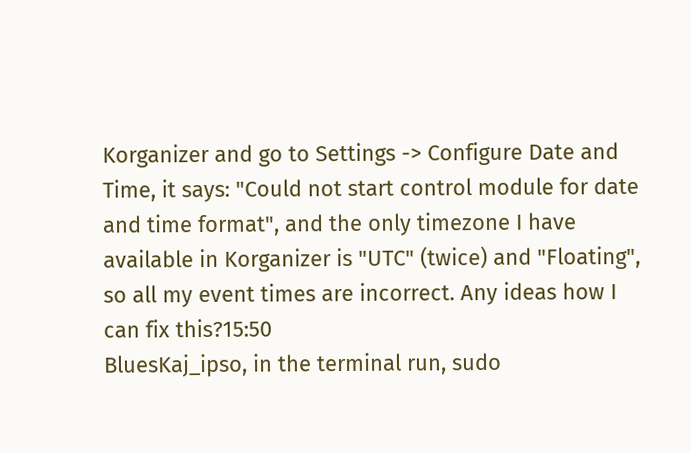Korganizer and go to Settings -> Configure Date and Time, it says: "Could not start control module for date and time format", and the only timezone I have available in Korganizer is "UTC" (twice) and "Floating", so all my event times are incorrect. Any ideas how I can fix this?15:50
BluesKaj_ipso, in the terminal run, sudo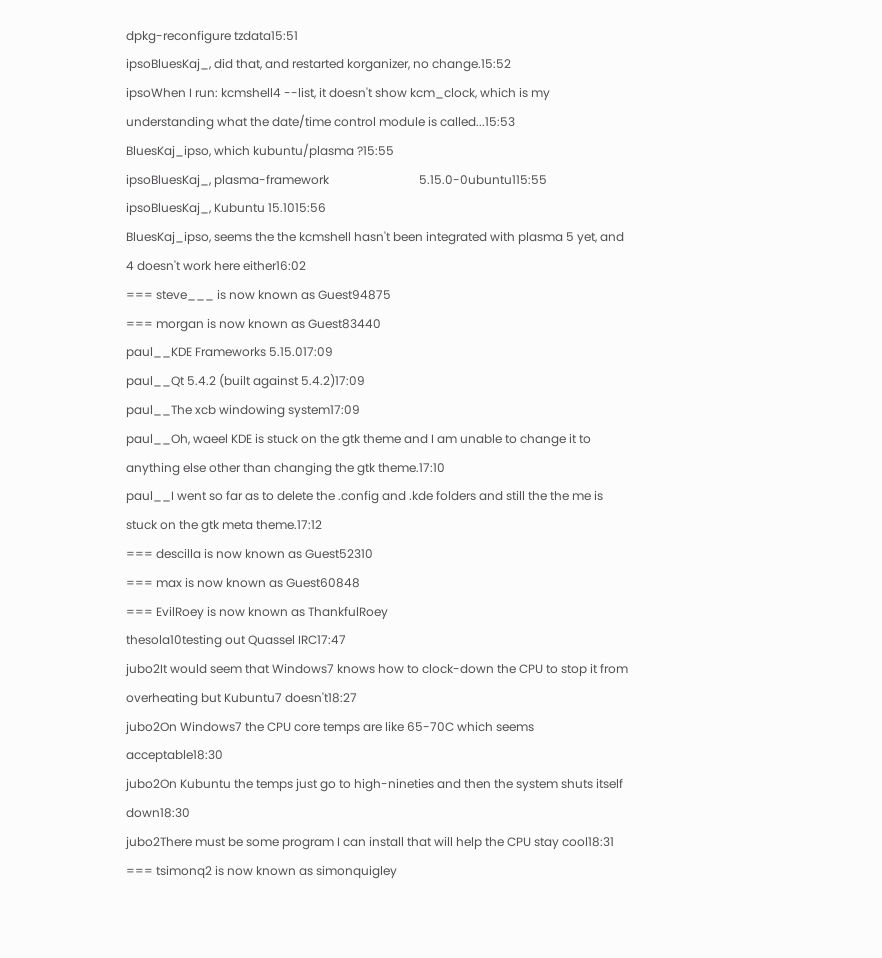dpkg-reconfigure tzdata15:51
ipsoBluesKaj_, did that, and restarted korganizer, no change.15:52
ipsoWhen I run: kcmshell4 --list, it doesn't show kcm_clock, which is my understanding what the date/time control module is called...15:53
BluesKaj_ipso, which kubuntu/plasma ?15:55
ipsoBluesKaj_, plasma-framework                              5.15.0-0ubuntu115:55
ipsoBluesKaj_, Kubuntu 15.1015:56
BluesKaj_ipso, seems the the kcmshell hasn't been integrated with plasma 5 yet, and 4 doesn't work here either16:02
=== steve___ is now known as Guest94875
=== morgan is now known as Guest83440
paul__KDE Frameworks 5.15.017:09
paul__Qt 5.4.2 (built against 5.4.2)17:09
paul__The xcb windowing system17:09
paul__Oh, waeel KDE is stuck on the gtk theme and I am unable to change it to anything else other than changing the gtk theme.17:10
paul__I went so far as to delete the .config and .kde folders and still the the me is stuck on the gtk meta theme.17:12
=== descilla is now known as Guest52310
=== max is now known as Guest60848
=== EvilRoey is now known as ThankfulRoey
thesola10testing out Quassel IRC17:47
jubo2It would seem that Windows7 knows how to clock-down the CPU to stop it from overheating but Kubuntu7 doesn't18:27
jubo2On Windows7 the CPU core temps are like 65-70C which seems acceptable18:30
jubo2On Kubuntu the temps just go to high-nineties and then the system shuts itself down18:30
jubo2There must be some program I can install that will help the CPU stay cool18:31
=== tsimonq2 is now known as simonquigley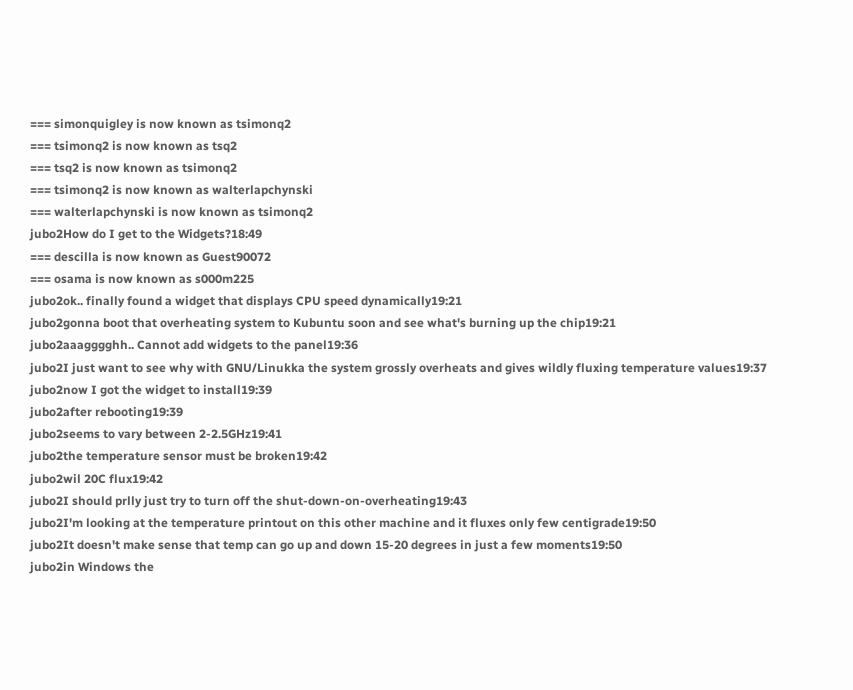=== simonquigley is now known as tsimonq2
=== tsimonq2 is now known as tsq2
=== tsq2 is now known as tsimonq2
=== tsimonq2 is now known as walterlapchynski
=== walterlapchynski is now known as tsimonq2
jubo2How do I get to the Widgets?18:49
=== descilla is now known as Guest90072
=== osama is now known as s000m225
jubo2ok.. finally found a widget that displays CPU speed dynamically19:21
jubo2gonna boot that overheating system to Kubuntu soon and see what's burning up the chip19:21
jubo2aaagggghh.. Cannot add widgets to the panel19:36
jubo2I just want to see why with GNU/Linukka the system grossly overheats and gives wildly fluxing temperature values19:37
jubo2now I got the widget to install19:39
jubo2after rebooting19:39
jubo2seems to vary between 2-2.5GHz19:41
jubo2the temperature sensor must be broken19:42
jubo2wil 20C flux19:42
jubo2I should prlly just try to turn off the shut-down-on-overheating19:43
jubo2I'm looking at the temperature printout on this other machine and it fluxes only few centigrade19:50
jubo2It doesn't make sense that temp can go up and down 15-20 degrees in just a few moments19:50
jubo2in Windows the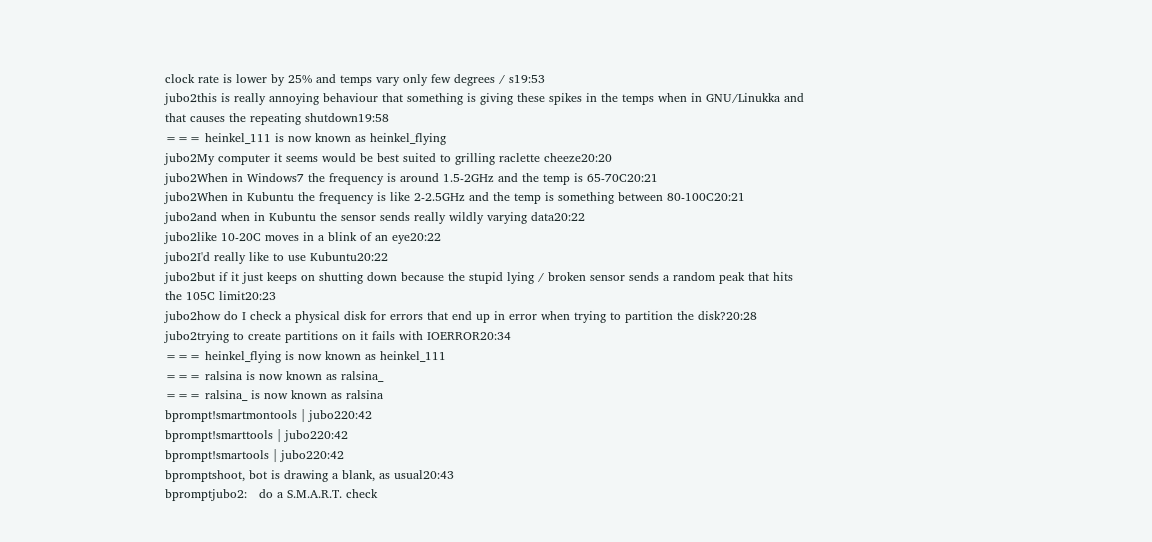clock rate is lower by 25% and temps vary only few degrees / s19:53
jubo2this is really annoying behaviour that something is giving these spikes in the temps when in GNU/Linukka and that causes the repeating shutdown19:58
=== heinkel_111 is now known as heinkel_flying
jubo2My computer it seems would be best suited to grilling raclette cheeze20:20
jubo2When in Windows7 the frequency is around 1.5-2GHz and the temp is 65-70C20:21
jubo2When in Kubuntu the frequency is like 2-2.5GHz and the temp is something between 80-100C20:21
jubo2and when in Kubuntu the sensor sends really wildly varying data20:22
jubo2like 10-20C moves in a blink of an eye20:22
jubo2I'd really like to use Kubuntu20:22
jubo2but if it just keeps on shutting down because the stupid lying / broken sensor sends a random peak that hits the 105C limit20:23
jubo2how do I check a physical disk for errors that end up in error when trying to partition the disk?20:28
jubo2trying to create partitions on it fails with IOERROR20:34
=== heinkel_flying is now known as heinkel_111
=== ralsina is now known as ralsina_
=== ralsina_ is now known as ralsina
bprompt!smartmontools | jubo220:42
bprompt!smarttools | jubo220:42
bprompt!smartools | jubo220:42
bpromptshoot, bot is drawing a blank, as usual20:43
bpromptjubo2:   do a S.M.A.R.T. check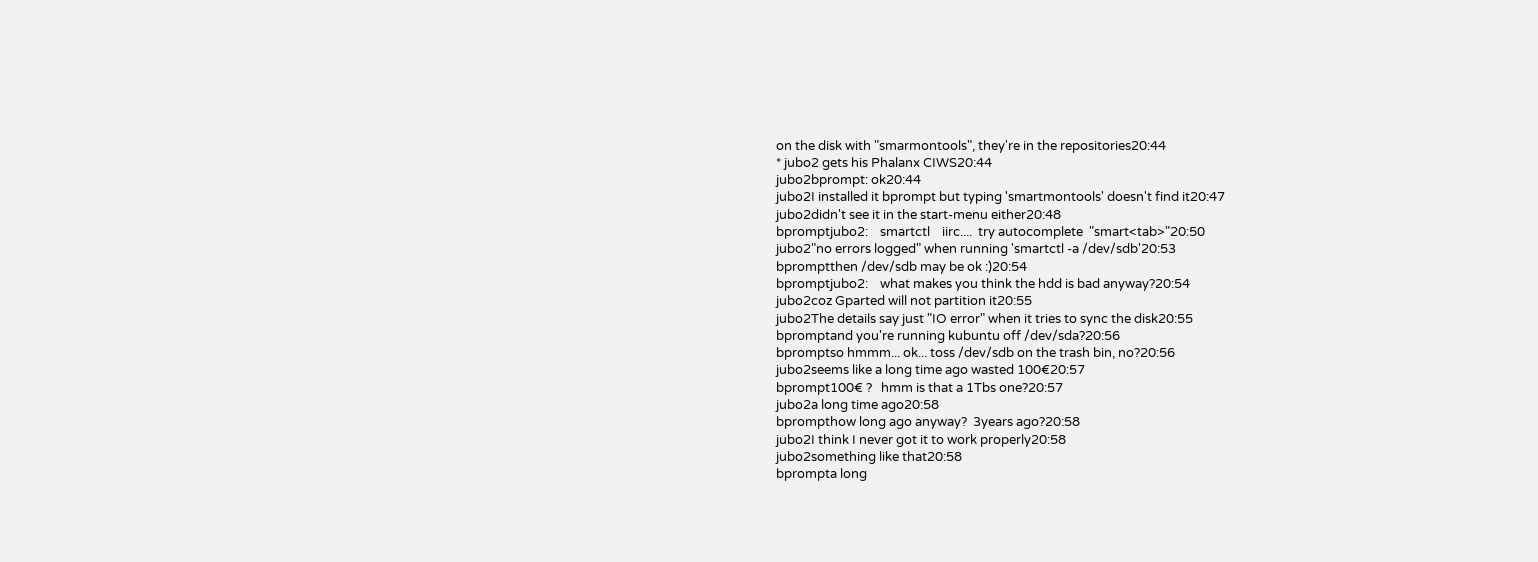on the disk with "smarmontools", they're in the repositories20:44
* jubo2 gets his Phalanx CIWS20:44
jubo2bprompt: ok20:44
jubo2I installed it bprompt but typing 'smartmontools' doesn't find it20:47
jubo2didn't see it in the start-menu either20:48
bpromptjubo2:    smartctl    iirc....  try autocomplete  "smart<tab>"20:50
jubo2"no errors logged" when running 'smartctl -a /dev/sdb'20:53
bpromptthen /dev/sdb may be ok :)20:54
bpromptjubo2:    what makes you think the hdd is bad anyway?20:54
jubo2coz Gparted will not partition it20:55
jubo2The details say just "IO error" when it tries to sync the disk20:55
bpromptand you're running kubuntu off /dev/sda?20:56
bpromptso hmmm... ok... toss /dev/sdb on the trash bin, no?20:56
jubo2seems like a long time ago wasted 100€20:57
bprompt100€ ?   hmm is that a 1Tbs one?20:57
jubo2a long time ago20:58
bprompthow long ago anyway?  3years ago?20:58
jubo2I think I never got it to work properly20:58
jubo2something like that20:58
bprompta long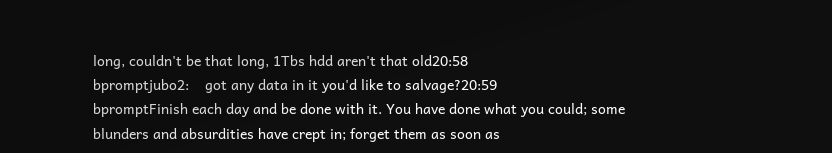long, couldn't be that long, 1Tbs hdd aren't that old20:58
bpromptjubo2:    got any data in it you'd like to salvage?20:59
bpromptFinish each day and be done with it. You have done what you could; some blunders and absurdities have crept in; forget them as soon as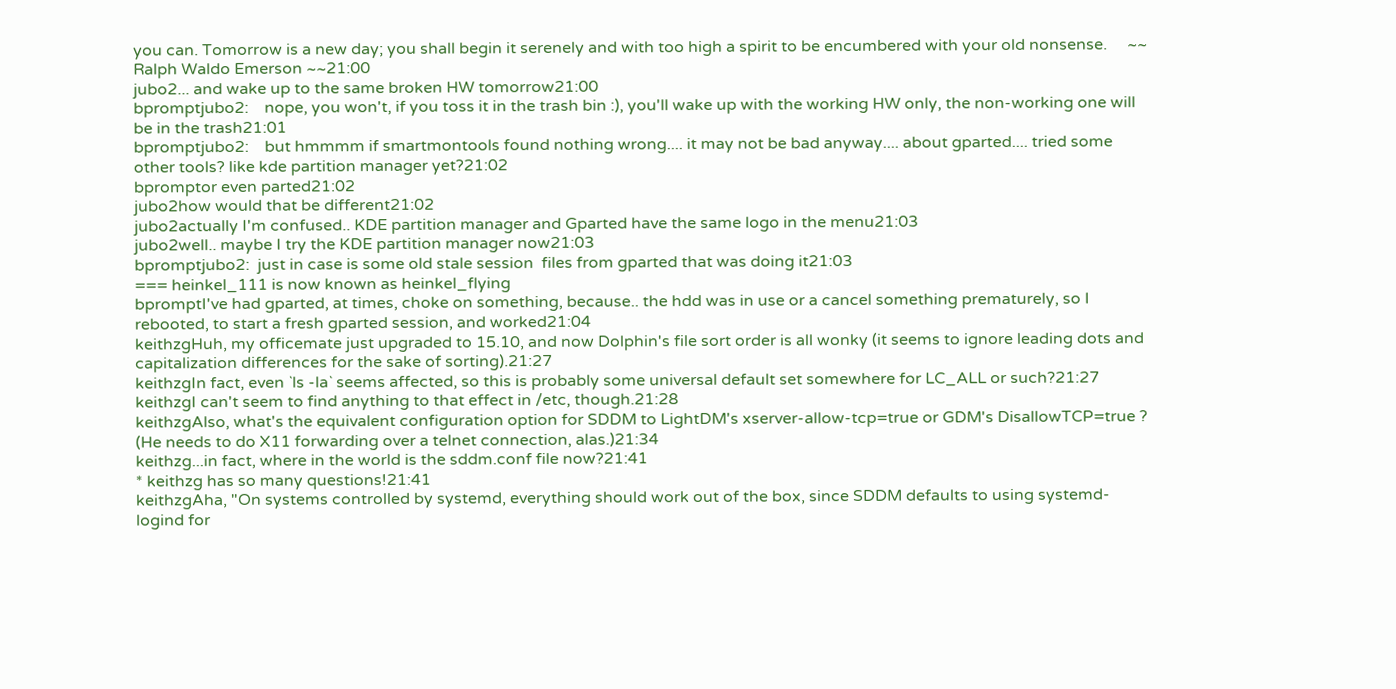you can. Tomorrow is a new day; you shall begin it serenely and with too high a spirit to be encumbered with your old nonsense.     ~~ Ralph Waldo Emerson ~~21:00
jubo2... and wake up to the same broken HW tomorrow21:00
bpromptjubo2:    nope, you won't, if you toss it in the trash bin :), you'll wake up with the working HW only, the non-working one will be in the trash21:01
bpromptjubo2:    but hmmmm if smartmontools found nothing wrong.... it may not be bad anyway.... about gparted.... tried some other tools? like kde partition manager yet?21:02
bpromptor even parted21:02
jubo2how would that be different21:02
jubo2actually I'm confused.. KDE partition manager and Gparted have the same logo in the menu21:03
jubo2well.. maybe I try the KDE partition manager now21:03
bpromptjubo2:  just in case is some old stale session  files from gparted that was doing it21:03
=== heinkel_111 is now known as heinkel_flying
bpromptI've had gparted, at times, choke on something, because.. the hdd was in use or a cancel something prematurely, so I rebooted, to start a fresh gparted session, and worked21:04
keithzgHuh, my officemate just upgraded to 15.10, and now Dolphin's file sort order is all wonky (it seems to ignore leading dots and capitalization differences for the sake of sorting).21:27
keithzgIn fact, even `ls -la` seems affected, so this is probably some universal default set somewhere for LC_ALL or such?21:27
keithzgI can't seem to find anything to that effect in /etc, though.21:28
keithzgAlso, what's the equivalent configuration option for SDDM to LightDM's xserver-allow-tcp=true or GDM's DisallowTCP=true ? (He needs to do X11 forwarding over a telnet connection, alas.)21:34
keithzg...in fact, where in the world is the sddm.conf file now?21:41
* keithzg has so many questions!21:41
keithzgAha, "On systems controlled by systemd, everything should work out of the box, since SDDM defaults to using systemd-logind for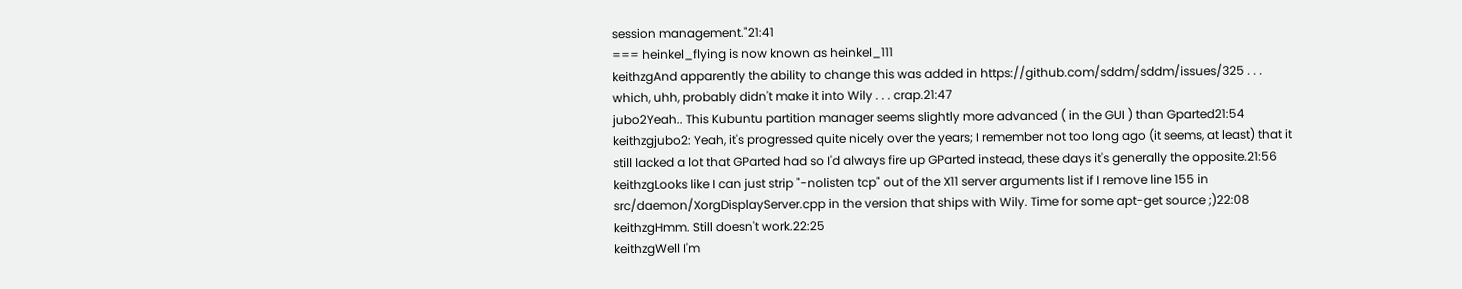session management."21:41
=== heinkel_flying is now known as heinkel_111
keithzgAnd apparently the ability to change this was added in https://github.com/sddm/sddm/issues/325 . . . which, uhh, probably didn't make it into Wily . . . crap.21:47
jubo2Yeah.. This Kubuntu partition manager seems slightly more advanced ( in the GUI ) than Gparted21:54
keithzgjubo2: Yeah, it's progressed quite nicely over the years; I remember not too long ago (it seems, at least) that it still lacked a lot that GParted had so I'd always fire up GParted instead, these days it's generally the opposite.21:56
keithzgLooks like I can just strip "-nolisten tcp" out of the X11 server arguments list if I remove line 155 in src/daemon/XorgDisplayServer.cpp in the version that ships with Wily. Time for some apt-get source ;)22:08
keithzgHmm. Still doesn't work.22:25
keithzgWell I'm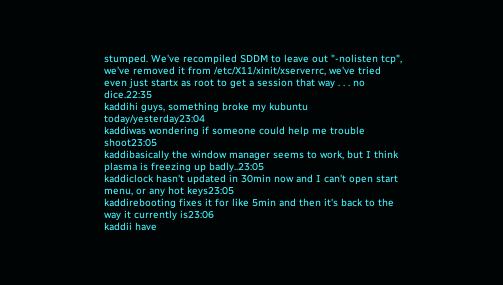stumped. We've recompiled SDDM to leave out "-nolisten tcp", we've removed it from /etc/X11/xinit/xserverrc, we've tried even just startx as root to get a session that way . . . no dice.22:35
kaddihi guys, something broke my kubuntu today/yesterday23:04
kaddiwas wondering if someone could help me trouble shoot23:05
kaddibasically the window manager seems to work, but I think plasma is freezing up badly..23:05
kaddiclock hasn't updated in 30min now and I can't open start menu, or any hot keys23:05
kaddirebooting fixes it for like 5min and then it's back to the way it currently is23:06
kaddii have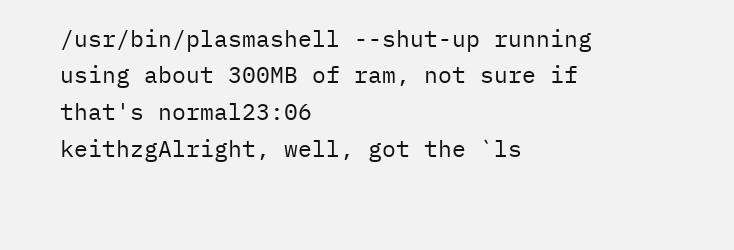/usr/bin/plasmashell --shut-up running using about 300MB of ram, not sure if that's normal23:06
keithzgAlright, well, got the `ls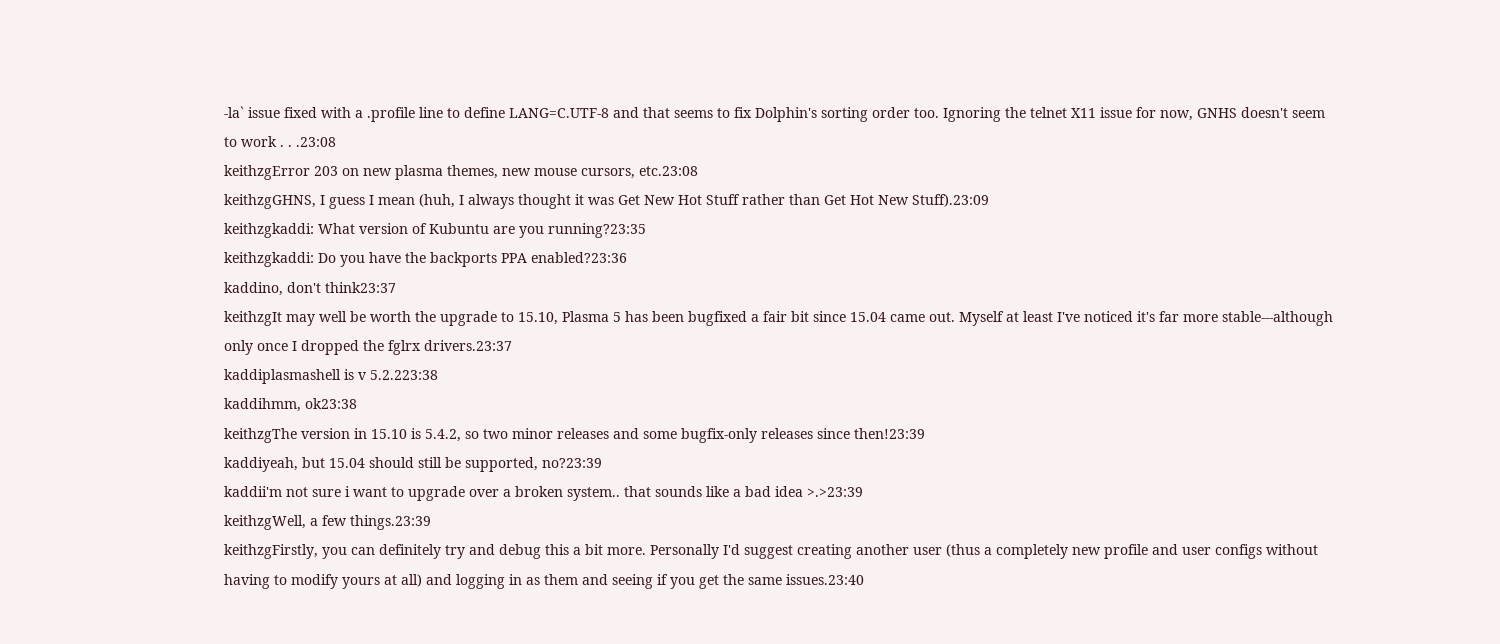-la` issue fixed with a .profile line to define LANG=C.UTF-8 and that seems to fix Dolphin's sorting order too. Ignoring the telnet X11 issue for now, GNHS doesn't seem to work . . .23:08
keithzgError 203 on new plasma themes, new mouse cursors, etc.23:08
keithzgGHNS, I guess I mean (huh, I always thought it was Get New Hot Stuff rather than Get Hot New Stuff).23:09
keithzgkaddi: What version of Kubuntu are you running?23:35
keithzgkaddi: Do you have the backports PPA enabled?23:36
kaddino, don't think23:37
keithzgIt may well be worth the upgrade to 15.10, Plasma 5 has been bugfixed a fair bit since 15.04 came out. Myself at least I've noticed it's far more stable---although only once I dropped the fglrx drivers.23:37
kaddiplasmashell is v 5.2.223:38
kaddihmm, ok23:38
keithzgThe version in 15.10 is 5.4.2, so two minor releases and some bugfix-only releases since then!23:39
kaddiyeah, but 15.04 should still be supported, no?23:39
kaddii'm not sure i want to upgrade over a broken system.. that sounds like a bad idea >.>23:39
keithzgWell, a few things.23:39
keithzgFirstly, you can definitely try and debug this a bit more. Personally I'd suggest creating another user (thus a completely new profile and user configs without having to modify yours at all) and logging in as them and seeing if you get the same issues.23:40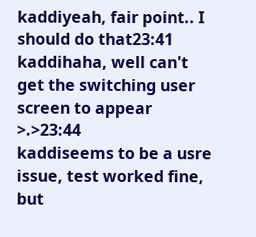kaddiyeah, fair point.. I should do that23:41
kaddihaha, well can't get the switching user screen to appear >.>23:44
kaddiseems to be a usre issue, test worked fine, but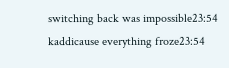switching back was impossible23:54
kaddicause everything froze23:54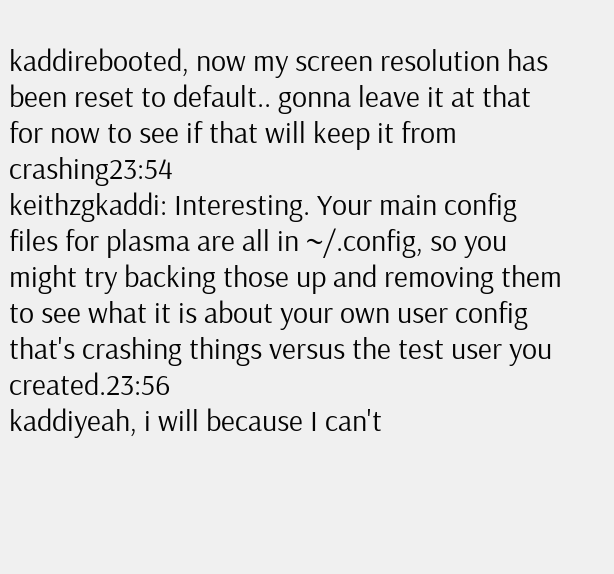kaddirebooted, now my screen resolution has been reset to default.. gonna leave it at that for now to see if that will keep it from crashing23:54
keithzgkaddi: Interesting. Your main config files for plasma are all in ~/.config, so you might try backing those up and removing them to see what it is about your own user config that's crashing things versus the test user you created.23:56
kaddiyeah, i will because I can't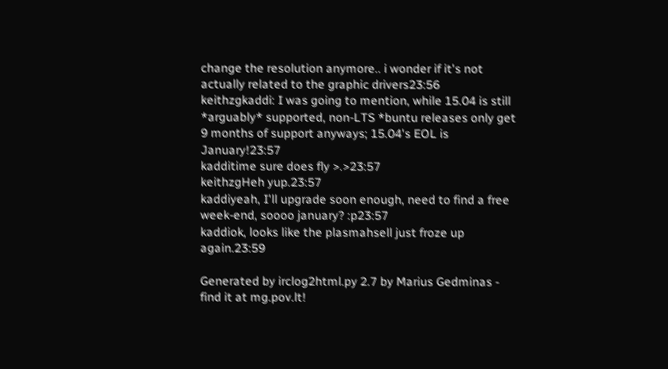change the resolution anymore.. i wonder if it's not actually related to the graphic drivers23:56
keithzgkaddi: I was going to mention, while 15.04 is still *arguably* supported, non-LTS *buntu releases only get 9 months of support anyways; 15.04's EOL is January!23:57
kadditime sure does fly >.>23:57
keithzgHeh yup.23:57
kaddiyeah, I'll upgrade soon enough, need to find a free week-end, soooo january? :p23:57
kaddiok, looks like the plasmahsell just froze up again.23:59

Generated by irclog2html.py 2.7 by Marius Gedminas - find it at mg.pov.lt!